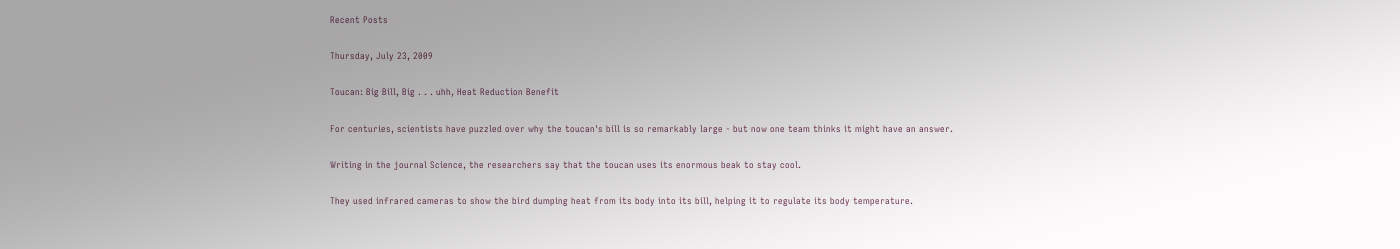Recent Posts

Thursday, July 23, 2009

Toucan: Big Bill, Big . . . uhh, Heat Reduction Benefit

For centuries, scientists have puzzled over why the toucan's bill is so remarkably large - but now one team thinks it might have an answer.

Writing in the journal Science, the researchers say that the toucan uses its enormous beak to stay cool.

They used infrared cameras to show the bird dumping heat from its body into its bill, helping it to regulate its body temperature.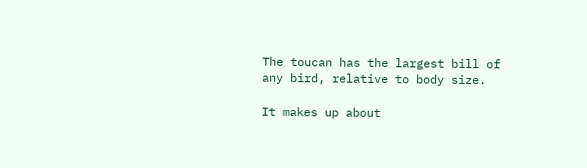The toucan has the largest bill of any bird, relative to body size.

It makes up about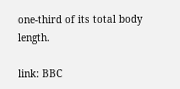one-third of its total body length.

link: BBC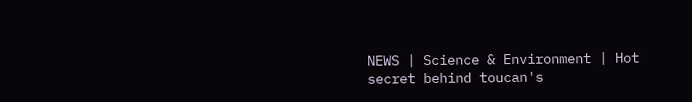NEWS | Science & Environment | Hot secret behind toucan's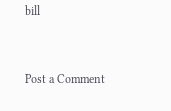bill


Post a Comment